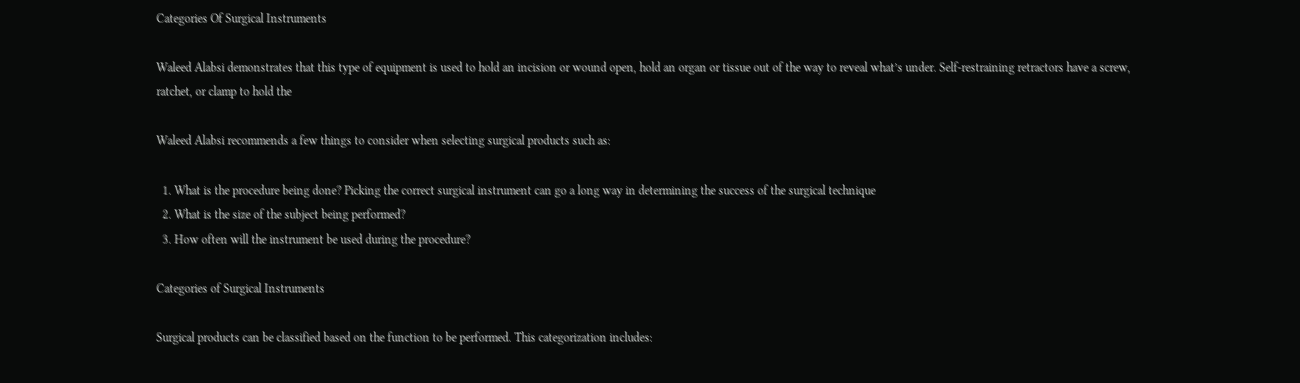Categories Of Surgical Instruments

Waleed Alabsi demonstrates that this type of equipment is used to hold an incision or wound open, hold an organ or tissue out of the way to reveal what’s under. Self-restraining retractors have a screw, ratchet, or clamp to hold the

Waleed Alabsi recommends a few things to consider when selecting surgical products such as:

  1. What is the procedure being done? Picking the correct surgical instrument can go a long way in determining the success of the surgical technique
  2. What is the size of the subject being performed?
  3. How often will the instrument be used during the procedure?

Categories of Surgical Instruments

Surgical products can be classified based on the function to be performed. This categorization includes: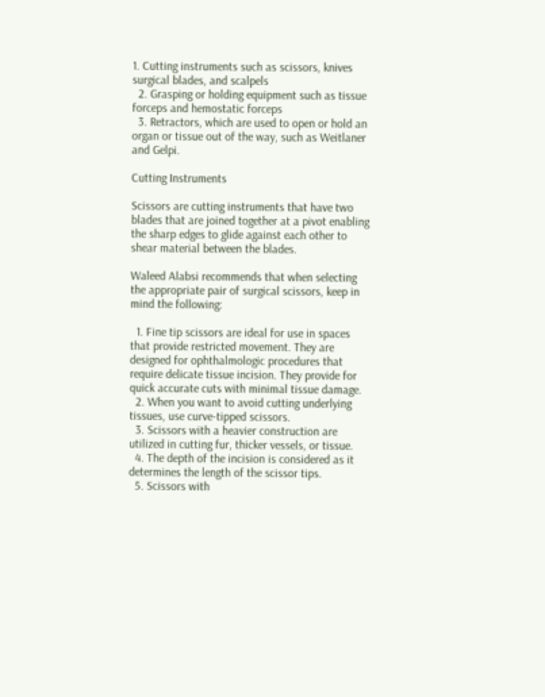1. Cutting instruments such as scissors, knives surgical blades, and scalpels
  2. Grasping or holding equipment such as tissue forceps and hemostatic forceps
  3. Retractors, which are used to open or hold an organ or tissue out of the way, such as Weitlaner and Gelpi.

Cutting Instruments

Scissors are cutting instruments that have two blades that are joined together at a pivot enabling the sharp edges to glide against each other to shear material between the blades.

Waleed Alabsi recommends that when selecting the appropriate pair of surgical scissors, keep in mind the following:

  1. Fine tip scissors are ideal for use in spaces that provide restricted movement. They are designed for ophthalmologic procedures that require delicate tissue incision. They provide for quick accurate cuts with minimal tissue damage.
  2. When you want to avoid cutting underlying tissues, use curve-tipped scissors.
  3. Scissors with a heavier construction are utilized in cutting fur, thicker vessels, or tissue.
  4. The depth of the incision is considered as it determines the length of the scissor tips.
  5. Scissors with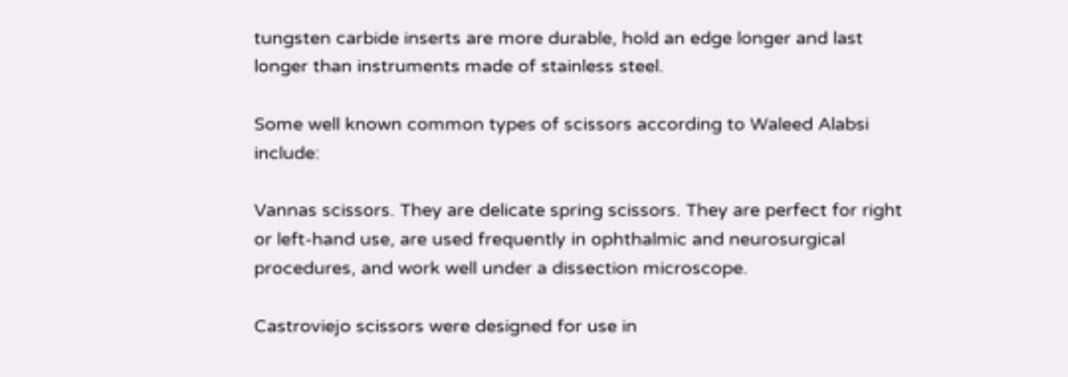tungsten carbide inserts are more durable, hold an edge longer and last longer than instruments made of stainless steel.

Some well known common types of scissors according to Waleed Alabsi include:

Vannas scissors. They are delicate spring scissors. They are perfect for right or left-hand use, are used frequently in ophthalmic and neurosurgical procedures, and work well under a dissection microscope.

Castroviejo scissors were designed for use in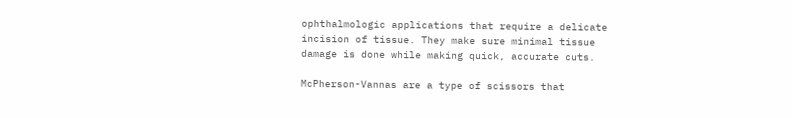ophthalmologic applications that require a delicate incision of tissue. They make sure minimal tissue damage is done while making quick, accurate cuts.

McPherson-Vannas are a type of scissors that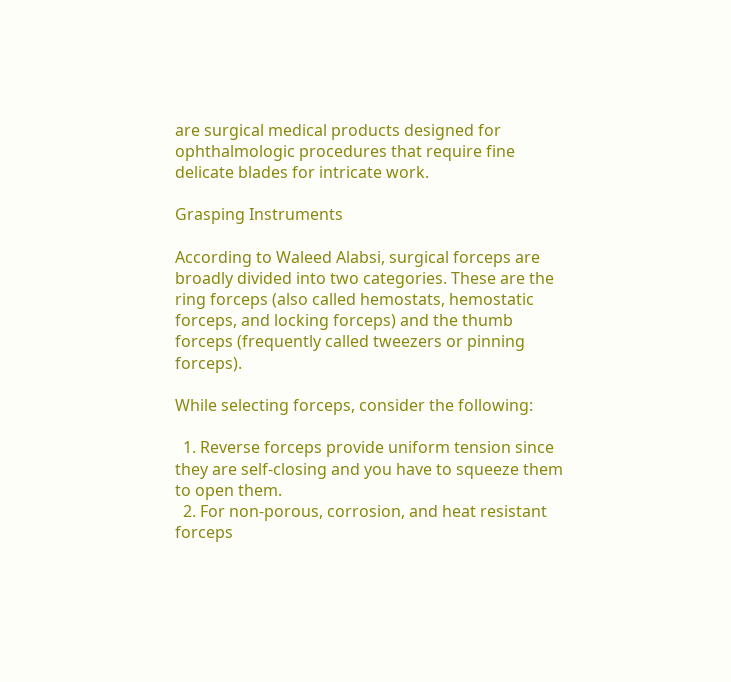are surgical medical products designed for ophthalmologic procedures that require fine delicate blades for intricate work.

Grasping Instruments

According to Waleed Alabsi, surgical forceps are broadly divided into two categories. These are the ring forceps (also called hemostats, hemostatic forceps, and locking forceps) and the thumb forceps (frequently called tweezers or pinning forceps).

While selecting forceps, consider the following:

  1. Reverse forceps provide uniform tension since they are self-closing and you have to squeeze them to open them.
  2. For non-porous, corrosion, and heat resistant forceps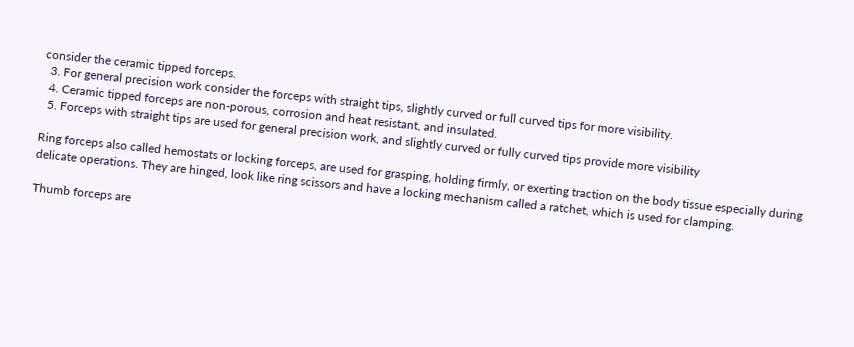consider the ceramic tipped forceps.
  3. For general precision work consider the forceps with straight tips, slightly curved or full curved tips for more visibility.
  4. Ceramic tipped forceps are non-porous, corrosion and heat resistant, and insulated.
  5. Forceps with straight tips are used for general precision work, and slightly curved or fully curved tips provide more visibility

Ring forceps also called hemostats or locking forceps, are used for grasping, holding firmly, or exerting traction on the body tissue especially during delicate operations. They are hinged, look like ring scissors and have a locking mechanism called a ratchet, which is used for clamping.

Thumb forceps are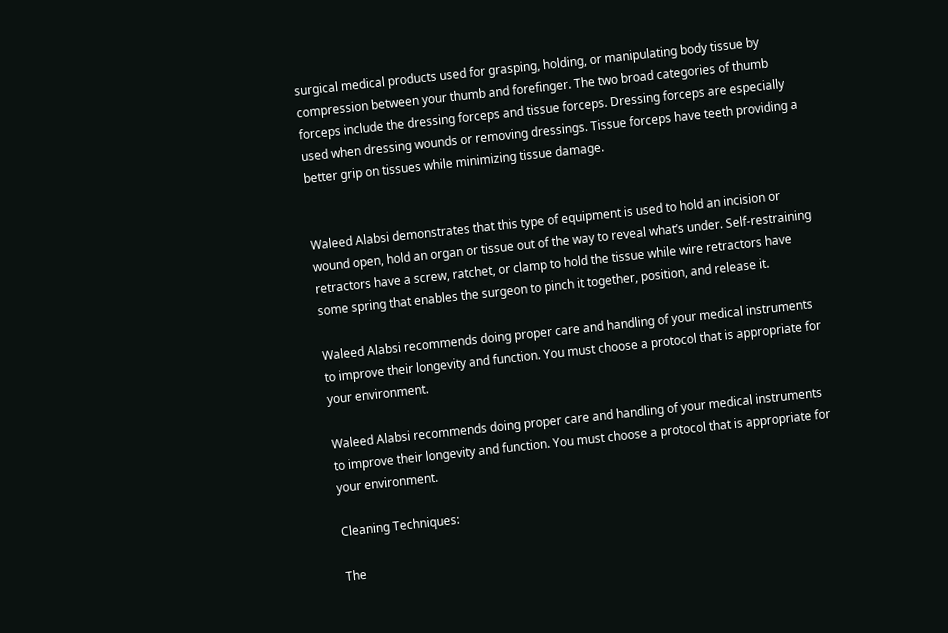surgical medical products used for grasping, holding, or manipulating body tissue by compression between your thumb and forefinger. The two broad categories of thumb forceps include the dressing forceps and tissue forceps. Dressing forceps are especially used when dressing wounds or removing dressings. Tissue forceps have teeth providing a better grip on tissues while minimizing tissue damage.


Waleed Alabsi demonstrates that this type of equipment is used to hold an incision or wound open, hold an organ or tissue out of the way to reveal what’s under. Self-restraining retractors have a screw, ratchet, or clamp to hold the tissue while wire retractors have some spring that enables the surgeon to pinch it together, position, and release it.

Waleed Alabsi recommends doing proper care and handling of your medical instruments to improve their longevity and function. You must choose a protocol that is appropriate for your environment.

Waleed Alabsi recommends doing proper care and handling of your medical instruments to improve their longevity and function. You must choose a protocol that is appropriate for your environment.

Cleaning Techniques:

The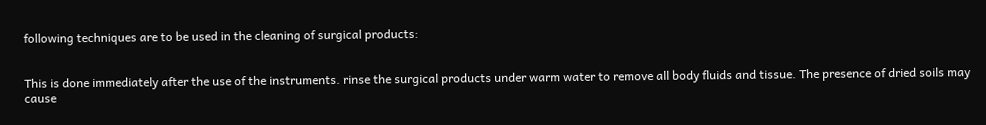following techniques are to be used in the cleaning of surgical products:


This is done immediately after the use of the instruments. rinse the surgical products under warm water to remove all body fluids and tissue. The presence of dried soils may cause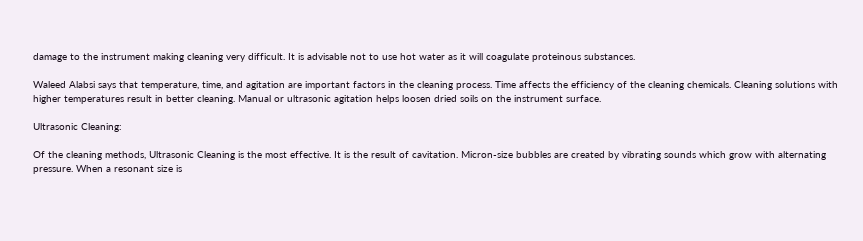damage to the instrument making cleaning very difficult. It is advisable not to use hot water as it will coagulate proteinous substances.

Waleed Alabsi says that temperature, time, and agitation are important factors in the cleaning process. Time affects the efficiency of the cleaning chemicals. Cleaning solutions with higher temperatures result in better cleaning. Manual or ultrasonic agitation helps loosen dried soils on the instrument surface.

Ultrasonic Cleaning:

Of the cleaning methods, Ultrasonic Cleaning is the most effective. It is the result of cavitation. Micron-size bubbles are created by vibrating sounds which grow with alternating pressure. When a resonant size is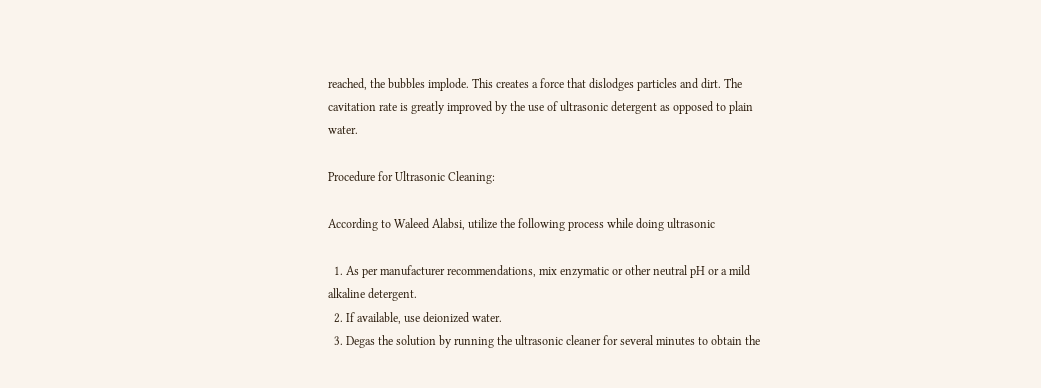reached, the bubbles implode. This creates a force that dislodges particles and dirt. The cavitation rate is greatly improved by the use of ultrasonic detergent as opposed to plain water.

Procedure for Ultrasonic Cleaning:

According to Waleed Alabsi, utilize the following process while doing ultrasonic

  1. As per manufacturer recommendations, mix enzymatic or other neutral pH or a mild alkaline detergent.
  2. If available, use deionized water.
  3. Degas the solution by running the ultrasonic cleaner for several minutes to obtain the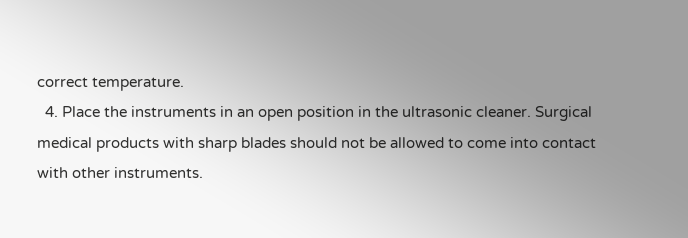correct temperature.
  4. Place the instruments in an open position in the ultrasonic cleaner. Surgical medical products with sharp blades should not be allowed to come into contact with other instruments.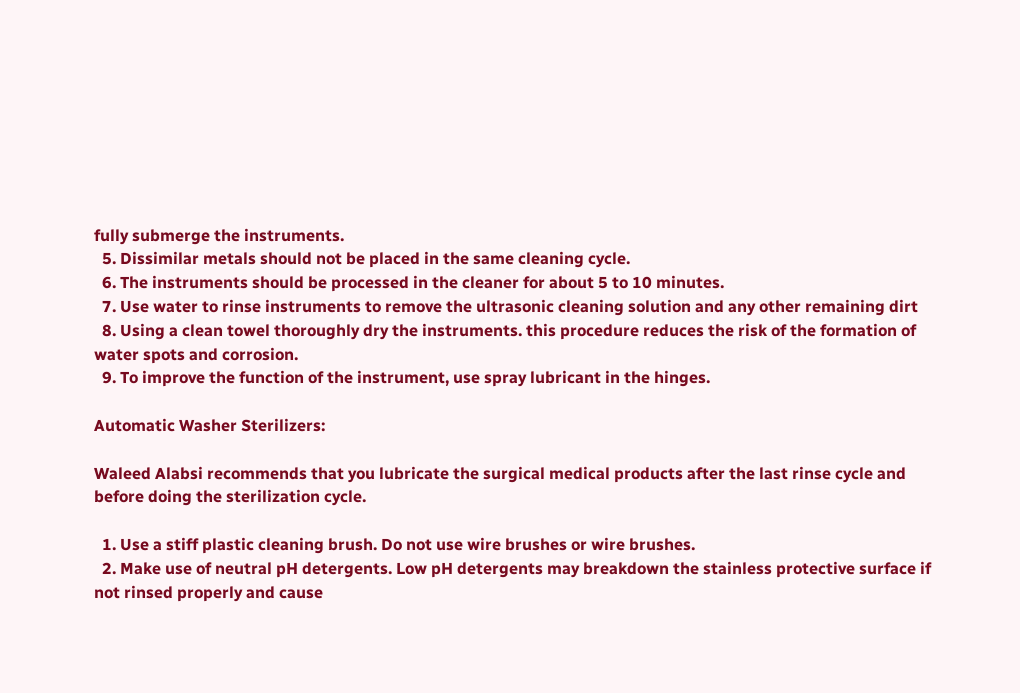fully submerge the instruments.
  5. Dissimilar metals should not be placed in the same cleaning cycle.
  6. The instruments should be processed in the cleaner for about 5 to 10 minutes.
  7. Use water to rinse instruments to remove the ultrasonic cleaning solution and any other remaining dirt
  8. Using a clean towel thoroughly dry the instruments. this procedure reduces the risk of the formation of water spots and corrosion.
  9. To improve the function of the instrument, use spray lubricant in the hinges.

Automatic Washer Sterilizers:

Waleed Alabsi recommends that you lubricate the surgical medical products after the last rinse cycle and before doing the sterilization cycle.

  1. Use a stiff plastic cleaning brush. Do not use wire brushes or wire brushes.
  2. Make use of neutral pH detergents. Low pH detergents may breakdown the stainless protective surface if not rinsed properly and cause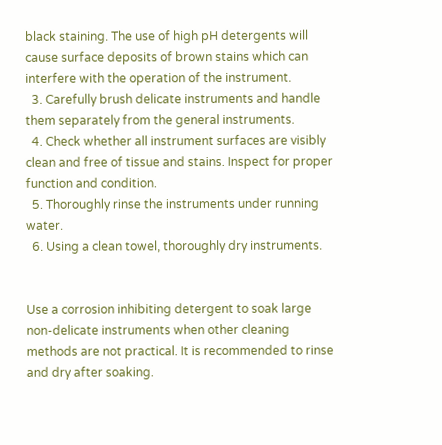black staining. The use of high pH detergents will cause surface deposits of brown stains which can interfere with the operation of the instrument.
  3. Carefully brush delicate instruments and handle them separately from the general instruments.
  4. Check whether all instrument surfaces are visibly clean and free of tissue and stains. Inspect for proper function and condition.
  5. Thoroughly rinse the instruments under running water.
  6. Using a clean towel, thoroughly dry instruments.


Use a corrosion inhibiting detergent to soak large non-delicate instruments when other cleaning methods are not practical. It is recommended to rinse and dry after soaking.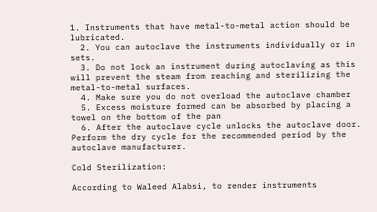1. Instruments that have metal-to-metal action should be lubricated.
  2. You can autoclave the instruments individually or in sets.
  3. Do not lock an instrument during autoclaving as this will prevent the steam from reaching and sterilizing the metal-to-metal surfaces.
  4. Make sure you do not overload the autoclave chamber
  5. Excess moisture formed can be absorbed by placing a towel on the bottom of the pan
  6. After the autoclave cycle unlocks the autoclave door. Perform the dry cycle for the recommended period by the autoclave manufacturer.

Cold Sterilization:

According to Waleed Alabsi, to render instruments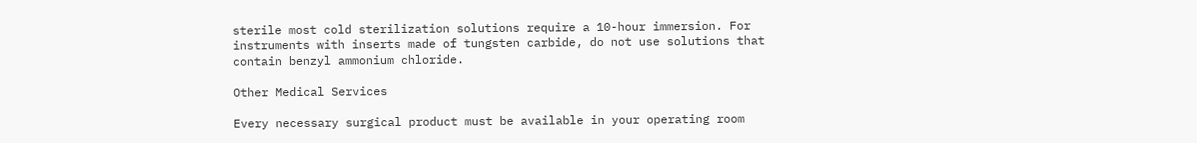sterile most cold sterilization solutions require a 10-hour immersion. For instruments with inserts made of tungsten carbide, do not use solutions that contain benzyl ammonium chloride.

Other Medical Services

Every necessary surgical product must be available in your operating room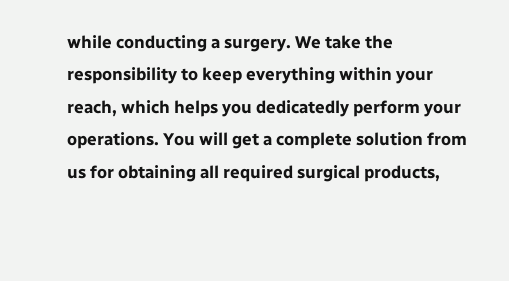while conducting a surgery. We take the responsibility to keep everything within your reach, which helps you dedicatedly perform your operations. You will get a complete solution from us for obtaining all required surgical products,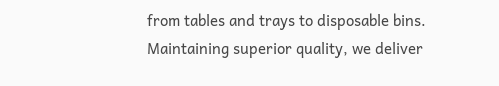from tables and trays to disposable bins. Maintaining superior quality, we deliver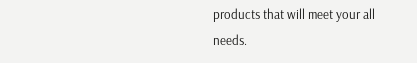products that will meet your all needs.